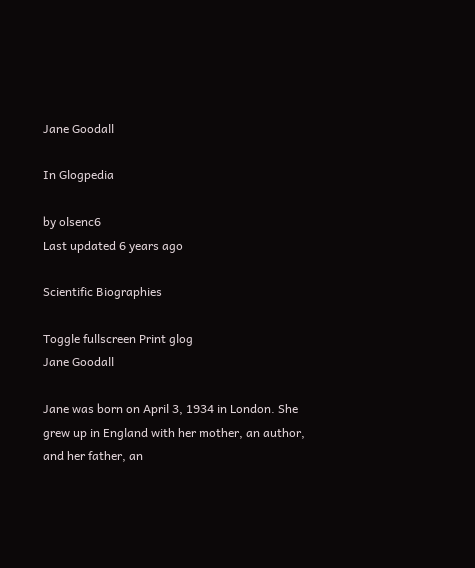Jane Goodall

In Glogpedia

by olsenc6
Last updated 6 years ago

Scientific Biographies

Toggle fullscreen Print glog
Jane Goodall

Jane was born on April 3, 1934 in London. She grew up in England with her mother, an author, and her father, an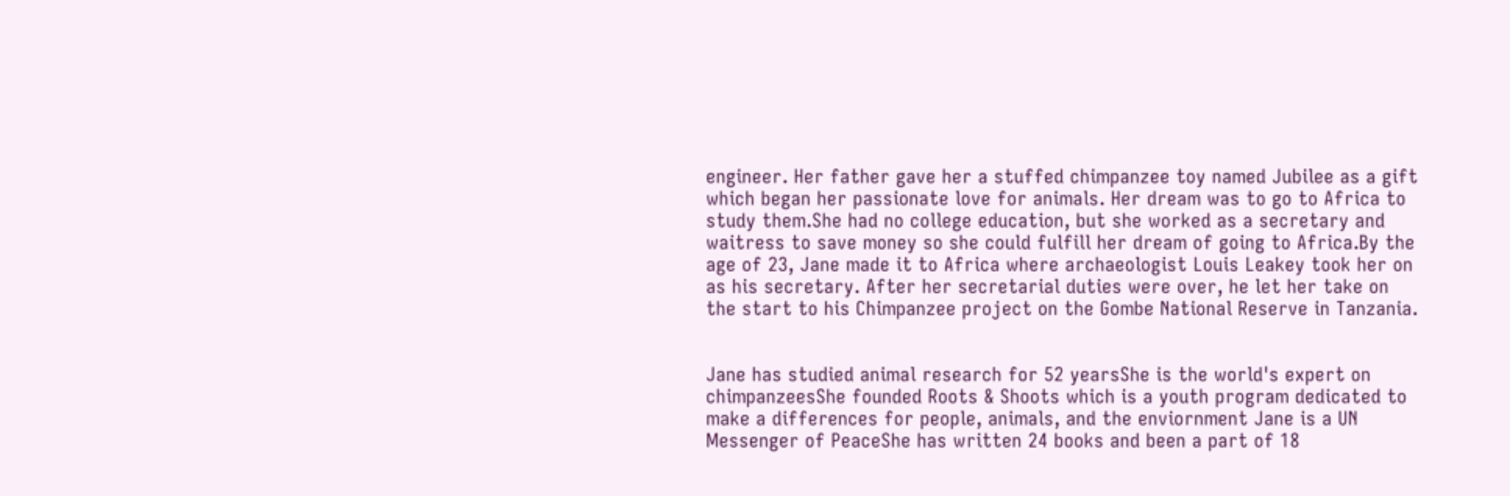engineer. Her father gave her a stuffed chimpanzee toy named Jubilee as a gift which began her passionate love for animals. Her dream was to go to Africa to study them.She had no college education, but she worked as a secretary and waitress to save money so she could fulfill her dream of going to Africa.By the age of 23, Jane made it to Africa where archaeologist Louis Leakey took her on as his secretary. After her secretarial duties were over, he let her take on the start to his Chimpanzee project on the Gombe National Reserve in Tanzania.


Jane has studied animal research for 52 yearsShe is the world's expert on chimpanzeesShe founded Roots & Shoots which is a youth program dedicated to make a differences for people, animals, and the enviornment Jane is a UN Messenger of PeaceShe has written 24 books and been a part of 18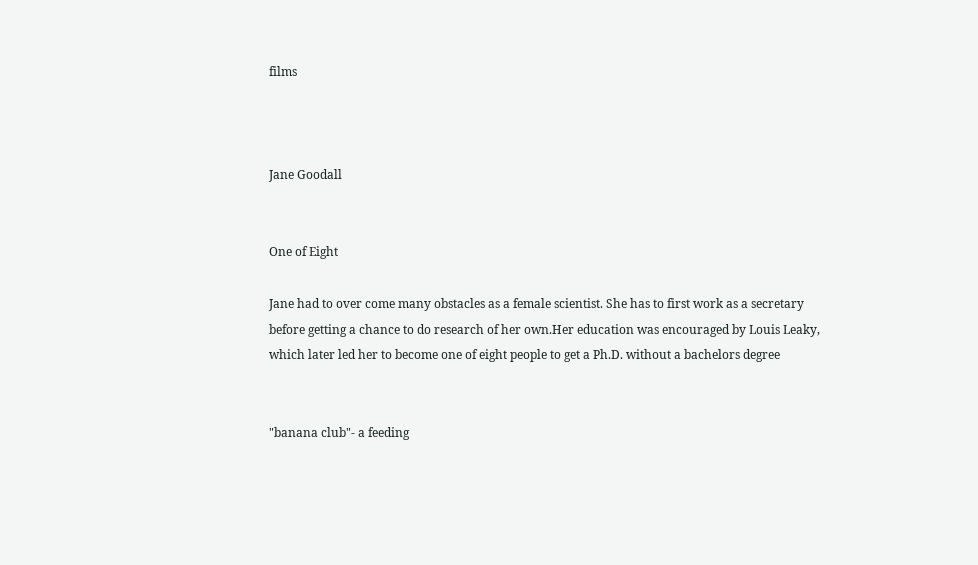films



Jane Goodall


One of Eight

Jane had to over come many obstacles as a female scientist. She has to first work as a secretary before getting a chance to do research of her own.Her education was encouraged by Louis Leaky, which later led her to become one of eight people to get a Ph.D. without a bachelors degree


"banana club"- a feeding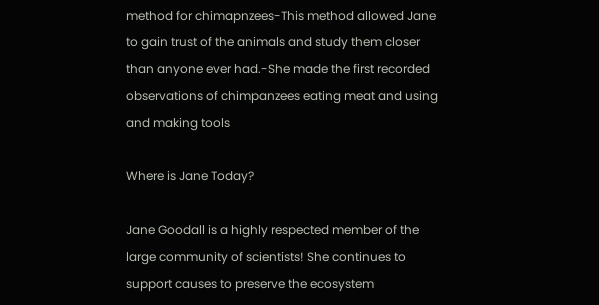method for chimapnzees-This method allowed Jane to gain trust of the animals and study them closer than anyone ever had.-She made the first recorded observations of chimpanzees eating meat and using and making tools

Where is Jane Today?

Jane Goodall is a highly respected member of the large community of scientists! She continues to support causes to preserve the ecosystem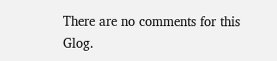There are no comments for this Glog.